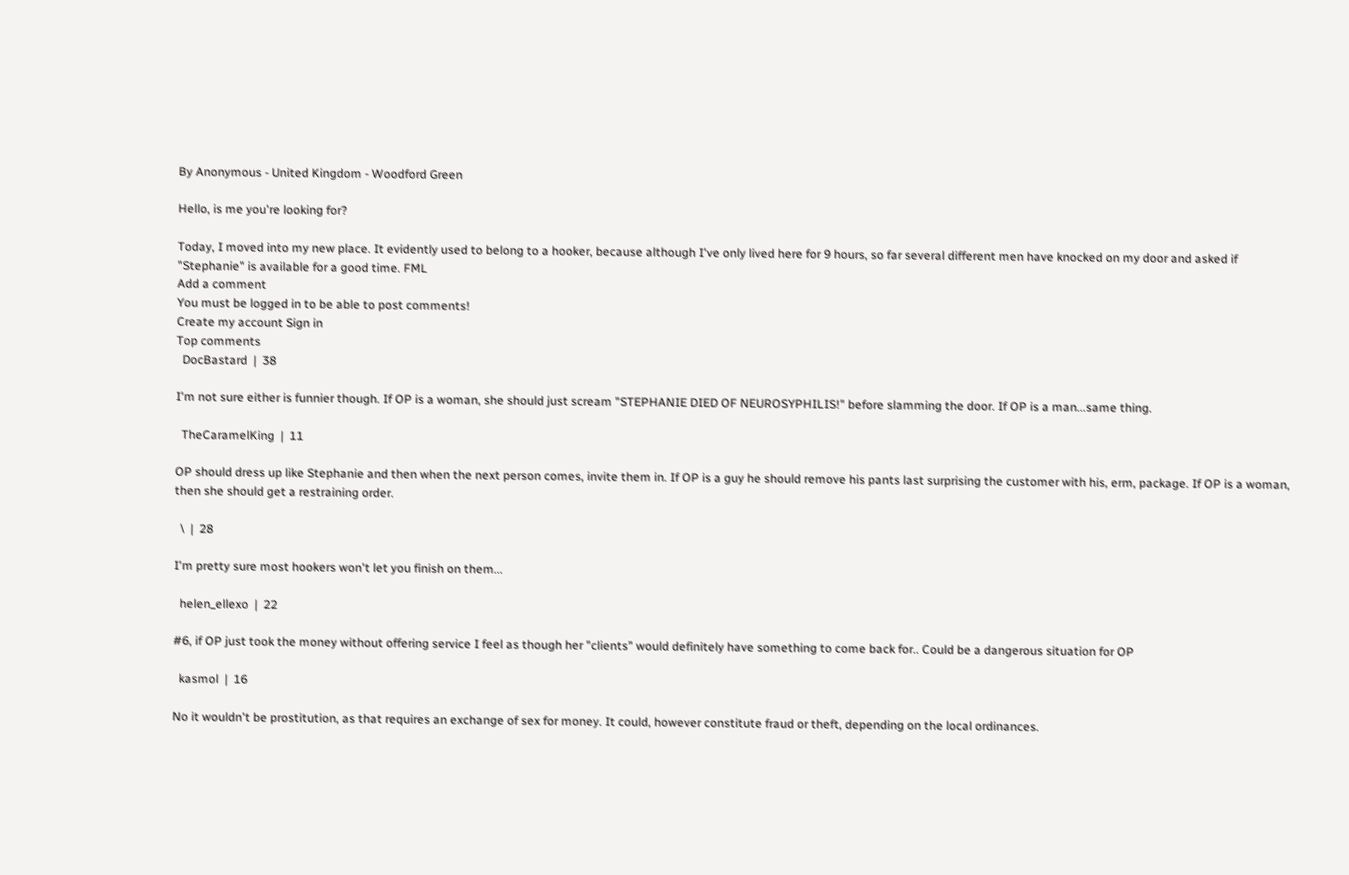By Anonymous - United Kingdom - Woodford Green

Hello, is me you're looking for?

Today, I moved into my new place. It evidently used to belong to a hooker, because although I've only lived here for 9 hours, so far several different men have knocked on my door and asked if "Stephanie" is available for a good time. FML
Add a comment
You must be logged in to be able to post comments!
Create my account Sign in
Top comments
  DocBastard  |  38

I'm not sure either is funnier though. If OP is a woman, she should just scream "STEPHANIE DIED OF NEUROSYPHILIS!" before slamming the door. If OP is a man...same thing.

  TheCaramelKing  |  11

OP should dress up like Stephanie and then when the next person comes, invite them in. If OP is a guy he should remove his pants last surprising the customer with his, erm, package. If OP is a woman, then she should get a restraining order.

  \  |  28

I'm pretty sure most hookers won't let you finish on them...

  helen_ellexo  |  22

#6, if OP just took the money without offering service I feel as though her "clients" would definitely have something to come back for.. Could be a dangerous situation for OP

  kasmol  |  16

No it wouldn't be prostitution, as that requires an exchange of sex for money. It could, however constitute fraud or theft, depending on the local ordinances.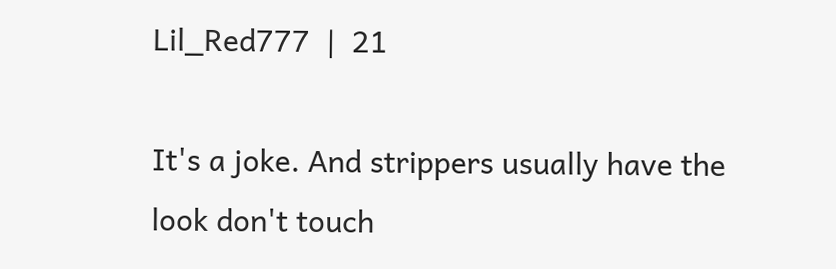Lil_Red777  |  21

It's a joke. And strippers usually have the look don't touch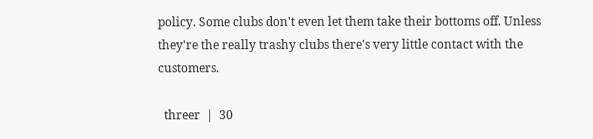policy. Some clubs don't even let them take their bottoms off. Unless they're the really trashy clubs there's very little contact with the customers.

  threer  |  30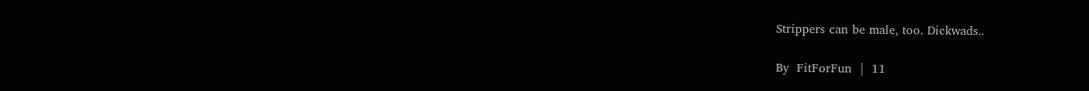Strippers can be male, too. Dickwads..

By  FitForFun  |  11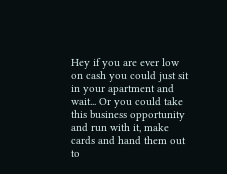Hey if you are ever low on cash you could just sit in your apartment and wait... Or you could take this business opportunity and run with it, make cards and hand them out to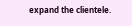expand the clientele.